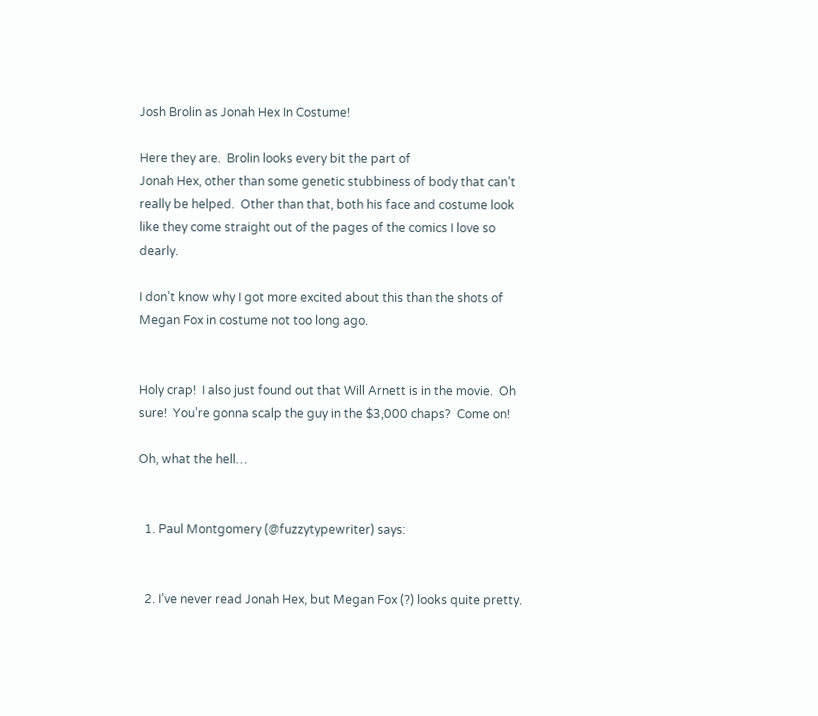Josh Brolin as Jonah Hex In Costume!

Here they are.  Brolin looks every bit the part of
Jonah Hex, other than some genetic stubbiness of body that can’t really be helped.  Other than that, both his face and costume look like they come straight out of the pages of the comics I love so dearly.

I don’t know why I got more excited about this than the shots of Megan Fox in costume not too long ago.


Holy crap!  I also just found out that Will Arnett is in the movie.  Oh sure!  You’re gonna scalp the guy in the $3,000 chaps?  Come on!

Oh, what the hell…


  1. Paul Montgomery (@fuzzytypewriter) says:


  2. I’ve never read Jonah Hex, but Megan Fox (?) looks quite pretty.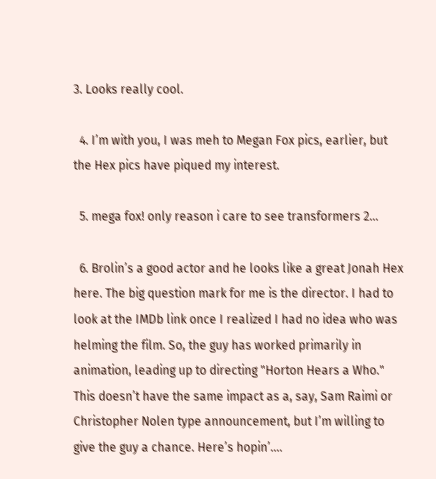3. Looks really cool.

  4. I’m with you, I was meh to Megan Fox pics, earlier, but the Hex pics have piqued my interest.

  5. mega fox! only reason i care to see transformers 2…

  6. Brolin’s a good actor and he looks like a great Jonah Hex here. The big question mark for me is the director. I had to look at the IMDb link once I realized I had no idea who was helming the film. So, the guy has worked primarily in animation, leading up to directing "Horton Hears a Who." This doesn’t have the same impact as a, say, Sam Raimi or Christopher Nolen type announcement, but I’m willing to give the guy a chance. Here’s hopin’….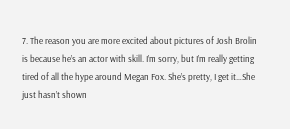7. The reason you are more excited about pictures of Josh Brolin is because he’s an actor with skill. I’m sorry, but I’m really getting tired of all the hype around Megan Fox. She’s pretty, I get it…She just hasn’t shown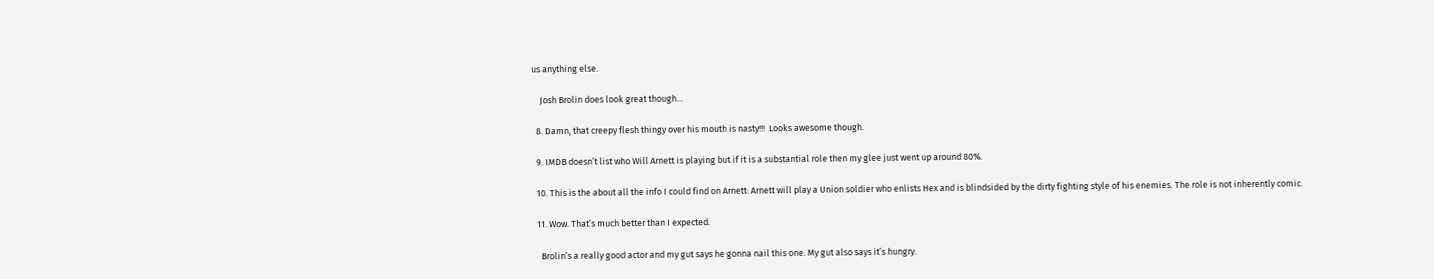us anything else.

    Josh Brolin does look great though…

  8. Damn, that creepy flesh thingy over his mouth is nasty!!!  Looks awesome though.

  9. IMDB doesn’t list who Will Arnett is playing but if it is a substantial role then my glee just went up around 80%.

  10. This is the about all the info I could find on Arnett: Arnett will play a Union soldier who enlists Hex and is blindsided by the dirty fighting style of his enemies. The role is not inherently comic.

  11. Wow. That’s much better than I expected.

    Brolin’s a really good actor and my gut says he gonna nail this one. My gut also says it’s hungry.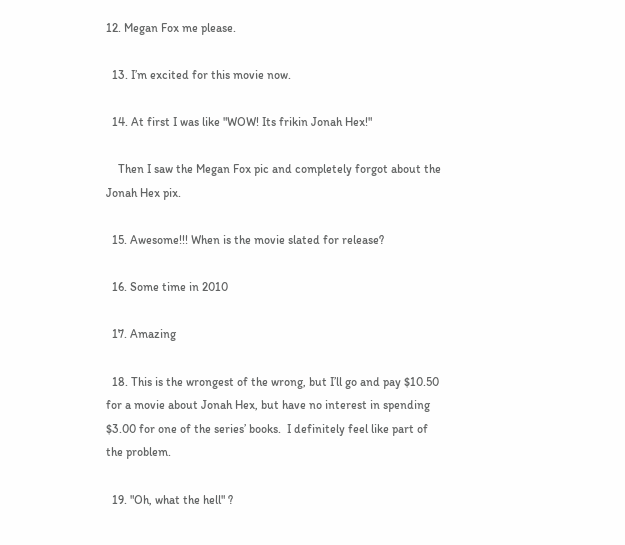12. Megan Fox me please.

  13. I’m excited for this movie now.

  14. At first I was like "WOW! Its frikin Jonah Hex!"

    Then I saw the Megan Fox pic and completely forgot about the Jonah Hex pix.

  15. Awesome!!! When is the movie slated for release?

  16. Some time in 2010

  17. Amazing

  18. This is the wrongest of the wrong, but I’ll go and pay $10.50 for a movie about Jonah Hex, but have no interest in spending $3.00 for one of the series’ books.  I definitely feel like part of the problem.

  19. "Oh, what the hell" ?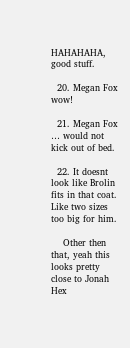HAHAHAHA, good stuff.

  20. Megan Fox wow!

  21. Megan Fox … would not kick out of bed.

  22. It doesnt look like Brolin fits in that coat. Like two sizes too big for him.

    Other then that, yeah this looks pretty close to Jonah Hex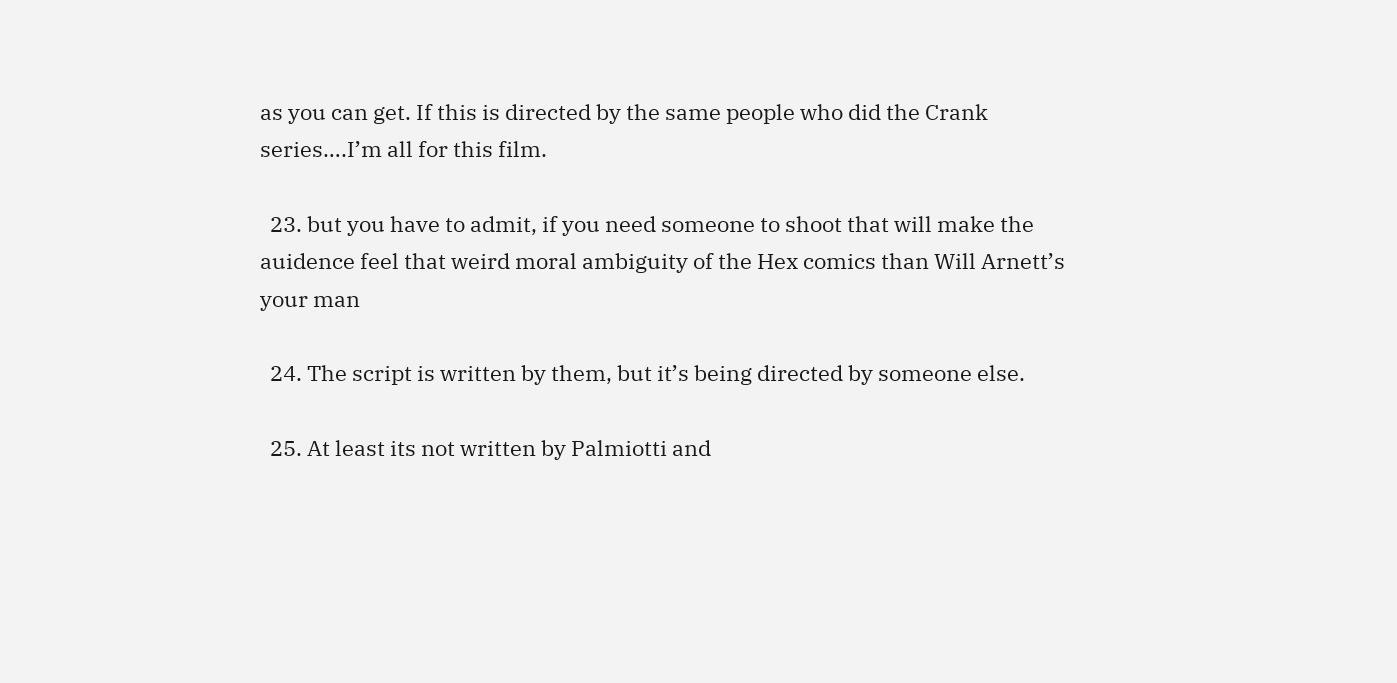as you can get. If this is directed by the same people who did the Crank series….I’m all for this film.

  23. but you have to admit, if you need someone to shoot that will make the auidence feel that weird moral ambiguity of the Hex comics than Will Arnett’s your man

  24. The script is written by them, but it’s being directed by someone else.

  25. At least its not written by Palmiotti and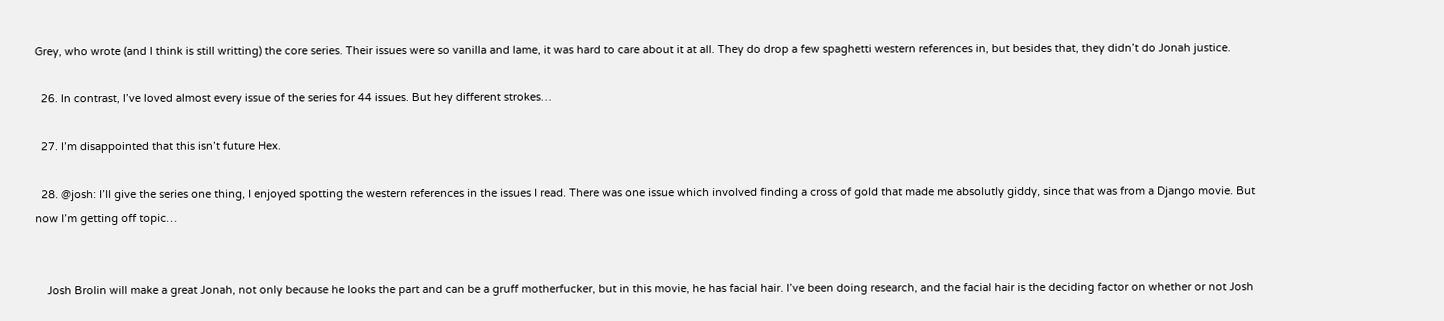Grey, who wrote (and I think is still writting) the core series. Their issues were so vanilla and lame, it was hard to care about it at all. They do drop a few spaghetti western references in, but besides that, they didn’t do Jonah justice.

  26. In contrast, I’ve loved almost every issue of the series for 44 issues. But hey different strokes…

  27. I’m disappointed that this isn’t future Hex.

  28. @josh: I’ll give the series one thing, I enjoyed spotting the western references in the issues I read. There was one issue which involved finding a cross of gold that made me absolutly giddy, since that was from a Django movie. But now I’m getting off topic…


    Josh Brolin will make a great Jonah, not only because he looks the part and can be a gruff motherfucker, but in this movie, he has facial hair. I’ve been doing research, and the facial hair is the deciding factor on whether or not Josh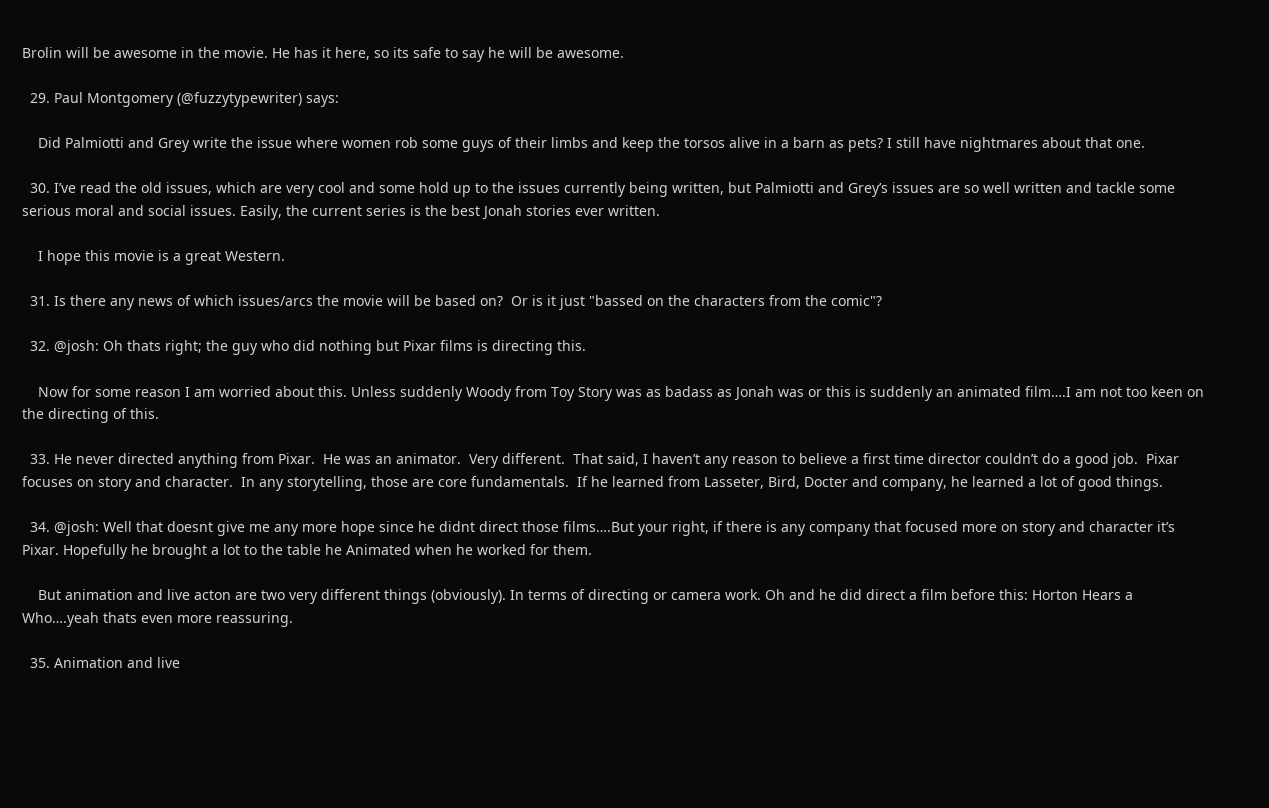Brolin will be awesome in the movie. He has it here, so its safe to say he will be awesome.

  29. Paul Montgomery (@fuzzytypewriter) says:

    Did Palmiotti and Grey write the issue where women rob some guys of their limbs and keep the torsos alive in a barn as pets? I still have nightmares about that one.

  30. I’ve read the old issues, which are very cool and some hold up to the issues currently being written, but Palmiotti and Grey’s issues are so well written and tackle some serious moral and social issues. Easily, the current series is the best Jonah stories ever written.

    I hope this movie is a great Western.

  31. Is there any news of which issues/arcs the movie will be based on?  Or is it just "bassed on the characters from the comic"?

  32. @josh: Oh thats right; the guy who did nothing but Pixar films is directing this.

    Now for some reason I am worried about this. Unless suddenly Woody from Toy Story was as badass as Jonah was or this is suddenly an animated film….I am not too keen on the directing of this.

  33. He never directed anything from Pixar.  He was an animator.  Very different.  That said, I haven’t any reason to believe a first time director couldn’t do a good job.  Pixar focuses on story and character.  In any storytelling, those are core fundamentals.  If he learned from Lasseter, Bird, Docter and company, he learned a lot of good things.

  34. @josh: Well that doesnt give me any more hope since he didnt direct those films….But your right, if there is any company that focused more on story and character it’s Pixar. Hopefully he brought a lot to the table he Animated when he worked for them.

    But animation and live acton are two very different things (obviously). In terms of directing or camera work. Oh and he did direct a film before this: Horton Hears a Who….yeah thats even more reassuring.

  35. Animation and live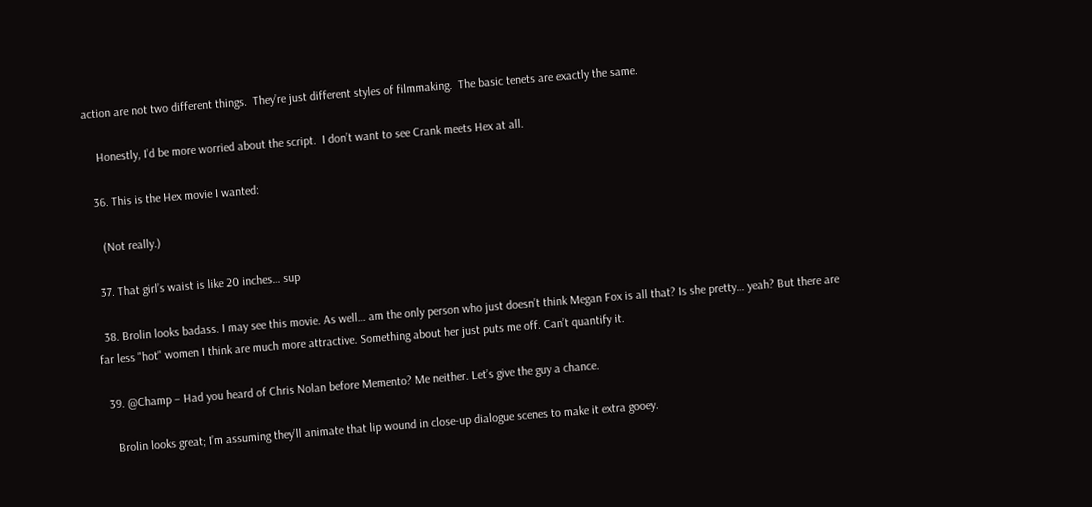action are not two different things.  They’re just different styles of filmmaking.  The basic tenets are exactly the same.

    Honestly, I’d be more worried about the script.  I don’t want to see Crank meets Hex at all.

  36. This is the Hex movie I wanted:

    (Not really.)

  37. That girl’s waist is like 20 inches… sup

  38. Brolin looks badass. I may see this movie. As well… am the only person who just doesn’t think Megan Fox is all that? Is she pretty… yeah? But there are far less "hot" women I think are much more attractive. Something about her just puts me off. Can’t quantify it.

  39. @Champ – Had you heard of Chris Nolan before Memento? Me neither. Let’s give the guy a chance.

    Brolin looks great; I’m assuming they’ll animate that lip wound in close-up dialogue scenes to make it extra gooey.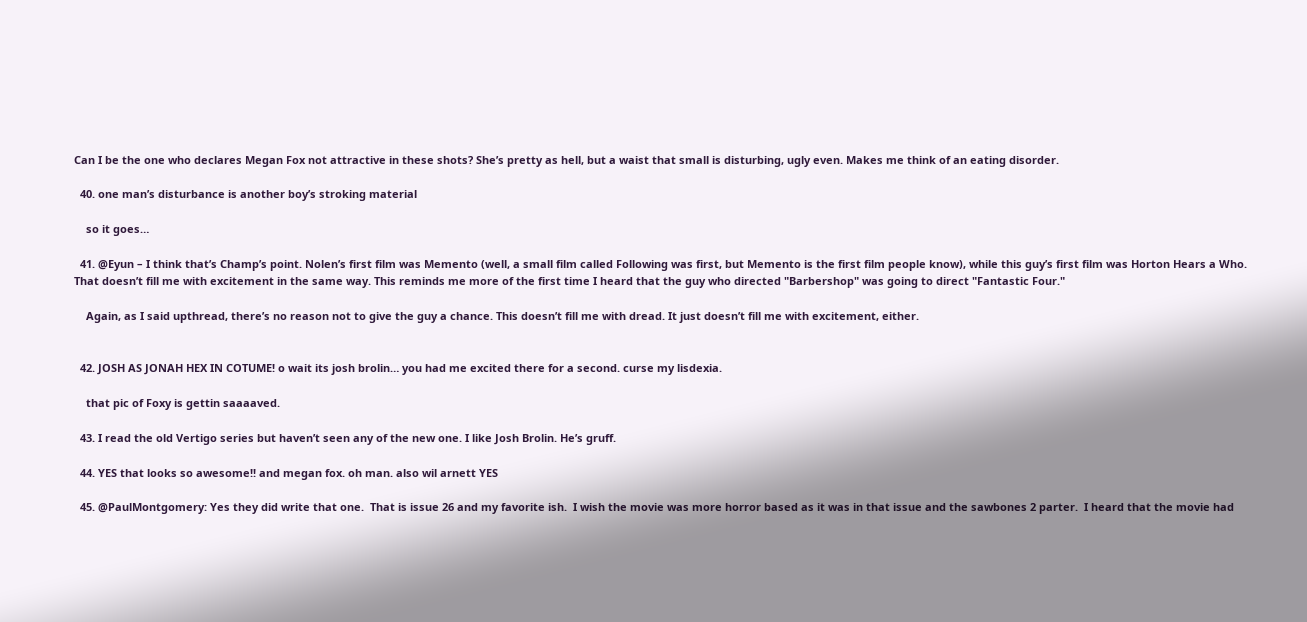Can I be the one who declares Megan Fox not attractive in these shots? She’s pretty as hell, but a waist that small is disturbing, ugly even. Makes me think of an eating disorder.

  40. one man’s disturbance is another boy’s stroking material

    so it goes…

  41. @Eyun – I think that’s Champ’s point. Nolen’s first film was Memento (well, a small film called Following was first, but Memento is the first film people know), while this guy’s first film was Horton Hears a Who. That doesn’t fill me with excitement in the same way. This reminds me more of the first time I heard that the guy who directed "Barbershop" was going to direct "Fantastic Four."

    Again, as I said upthread, there’s no reason not to give the guy a chance. This doesn’t fill me with dread. It just doesn’t fill me with excitement, either.


  42. JOSH AS JONAH HEX IN COTUME! o wait its josh brolin… you had me excited there for a second. curse my lisdexia.

    that pic of Foxy is gettin saaaaved.

  43. I read the old Vertigo series but haven’t seen any of the new one. I like Josh Brolin. He’s gruff.

  44. YES that looks so awesome!! and megan fox. oh man. also wil arnett YES

  45. @PaulMontgomery: Yes they did write that one.  That is issue 26 and my favorite ish.  I wish the movie was more horror based as it was in that issue and the sawbones 2 parter.  I heard that the movie had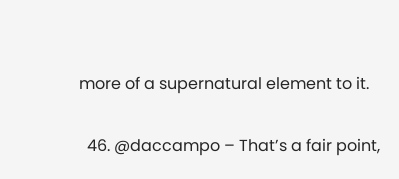more of a supernatural element to it.

  46. @daccampo – That’s a fair point,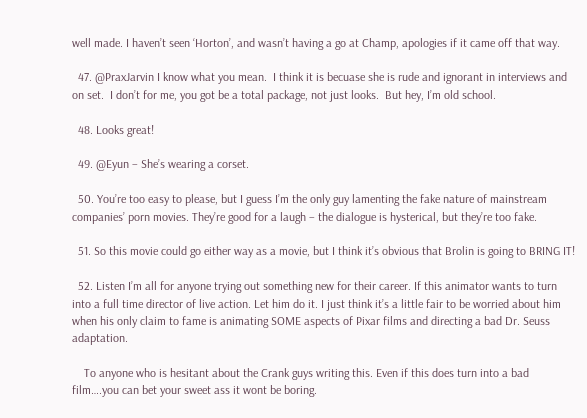well made. I haven’t seen ‘Horton’, and wasn’t having a go at Champ, apologies if it came off that way.

  47. @PraxJarvin I know what you mean.  I think it is becuase she is rude and ignorant in interviews and on set.  I don’t for me, you got be a total package, not just looks.  But hey, I’m old school.

  48. Looks great!

  49. @Eyun – She’s wearing a corset.

  50. You’re too easy to please, but I guess I’m the only guy lamenting the fake nature of mainstream companies’ porn movies. They’re good for a laugh – the dialogue is hysterical, but they’re too fake.

  51. So this movie could go either way as a movie, but I think it’s obvious that Brolin is going to BRING IT!

  52. Listen I’m all for anyone trying out something new for their career. If this animator wants to turn into a full time director of live action. Let him do it. I just think it’s a little fair to be worried about him when his only claim to fame is animating SOME aspects of Pixar films and directing a bad Dr. Seuss adaptation.

    To anyone who is hesitant about the Crank guys writing this. Even if this does turn into a bad film….you can bet your sweet ass it wont be boring.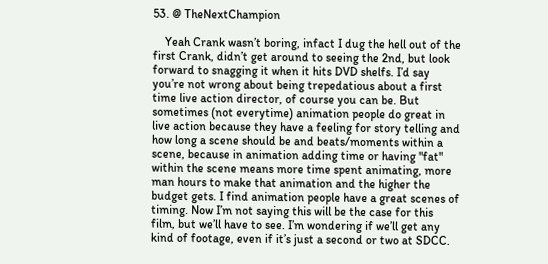53. @ TheNextChampion

    Yeah Crank wasn’t boring, infact I dug the hell out of the first Crank, didn’t get around to seeing the 2nd, but look forward to snagging it when it hits DVD shelfs. I’d say you’re not wrong about being trepedatious about a first time live action director, of course you can be. But sometimes (not everytime) animation people do great in live action because they have a feeling for story telling and how long a scene should be and beats/moments within a scene, because in animation adding time or having "fat" within the scene means more time spent animating, more man hours to make that animation and the higher the budget gets. I find animation people have a great scenes of timing. Now I’m not saying this will be the case for this film, but we’ll have to see. I’m wondering if we’ll get any kind of footage, even if it’s just a second or two at SDCC.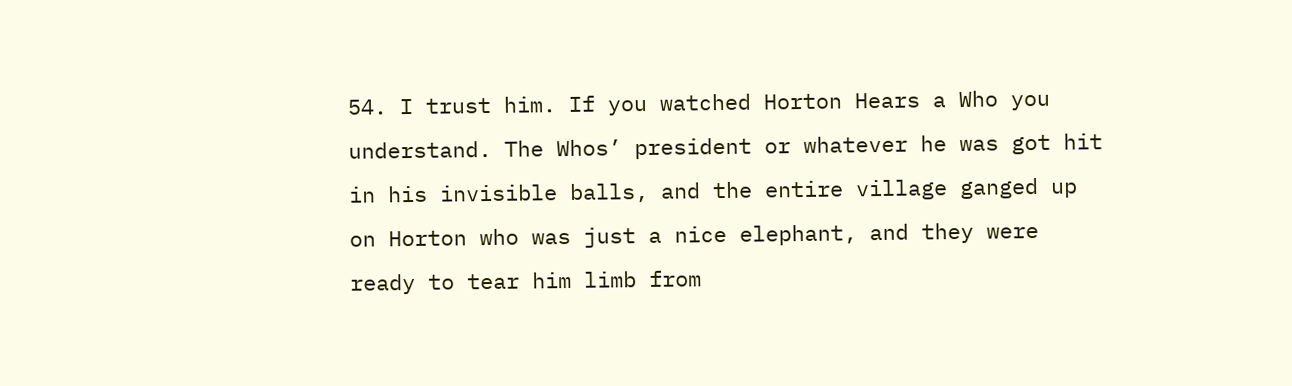54. I trust him. If you watched Horton Hears a Who you understand. The Whos’ president or whatever he was got hit in his invisible balls, and the entire village ganged up on Horton who was just a nice elephant, and they were ready to tear him limb from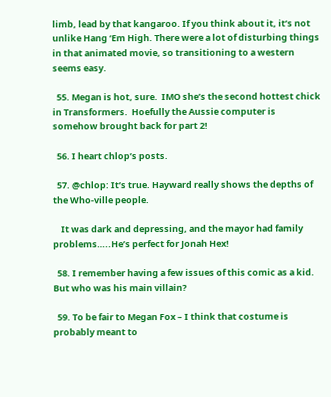limb, lead by that kangaroo. If you think about it, it’s not unlike Hang ‘Em High. There were a lot of disturbing things in that animated movie, so transitioning to a western seems easy.

  55. Megan is hot, sure.  IMO she’s the second hottest chick in Transformers.  Hoefully the Aussie computer is somehow brought back for part 2!

  56. I heart chlop’s posts.

  57. @chlop: It’s true. Hayward really shows the depths of the Who-ville people.

    It was dark and depressing, and the mayor had family problems…..He’s perfect for Jonah Hex!

  58. I remember having a few issues of this comic as a kid. But who was his main villain?

  59. To be fair to Megan Fox – I think that costume is probably meant to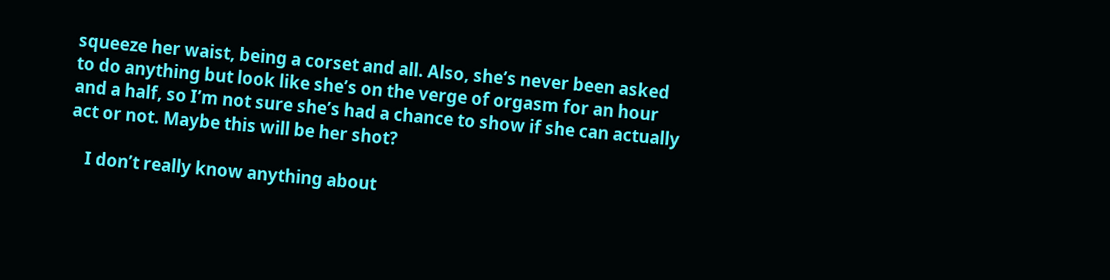squeeze her waist, being a corset and all. Also, she’s never been asked to do anything but look like she’s on the verge of orgasm for an hour and a half, so I’m not sure she’s had a chance to show if she can actually act or not. Maybe this will be her shot?

    I don’t really know anything about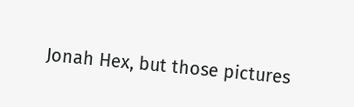Jonah Hex, but those pictures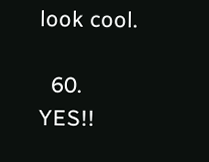look cool.

  60. YES!!